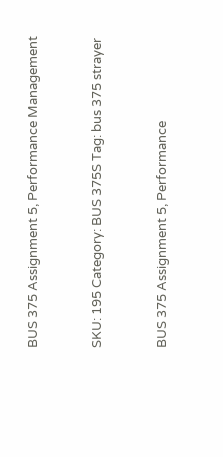BUS 375 Assignment 5, Performance Management


SKU: 195 Category: BUS 375S Tag: bus 375 strayer


BUS 375 Assignment 5, Performance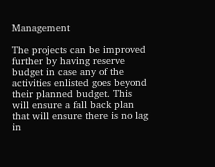Management

The projects can be improved further by having reserve budget in case any of the activities enlisted goes beyond their planned budget. This will ensure a fall back plan that will ensure there is no lag in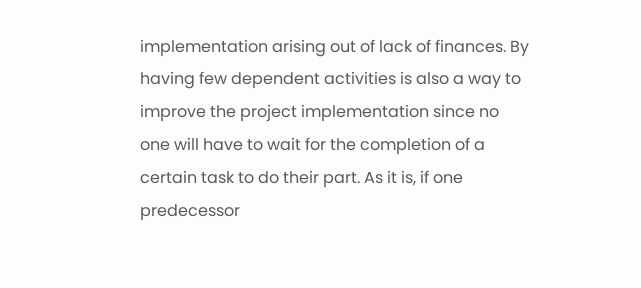implementation arising out of lack of finances. By having few dependent activities is also a way to improve the project implementation since no one will have to wait for the completion of a certain task to do their part. As it is, if one predecessor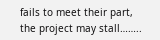fails to meet their part, the project may stall……..